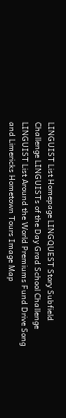LINGUIST List Homepage LINGQUEST Story Subfield Challenge LINGUISTs of the Day Grad School Challenge LINGUIST List Around the World Premiums Fund Drive Song and Limericks Hometown Tours Image Map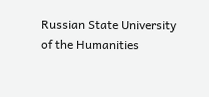Russian State University of the Humanities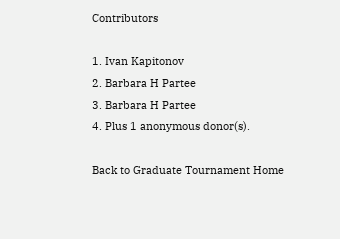Contributors

1. Ivan Kapitonov
2. Barbara H Partee
3. Barbara H Partee
4. Plus 1 anonymous donor(s).

Back to Graduate Tournament Home